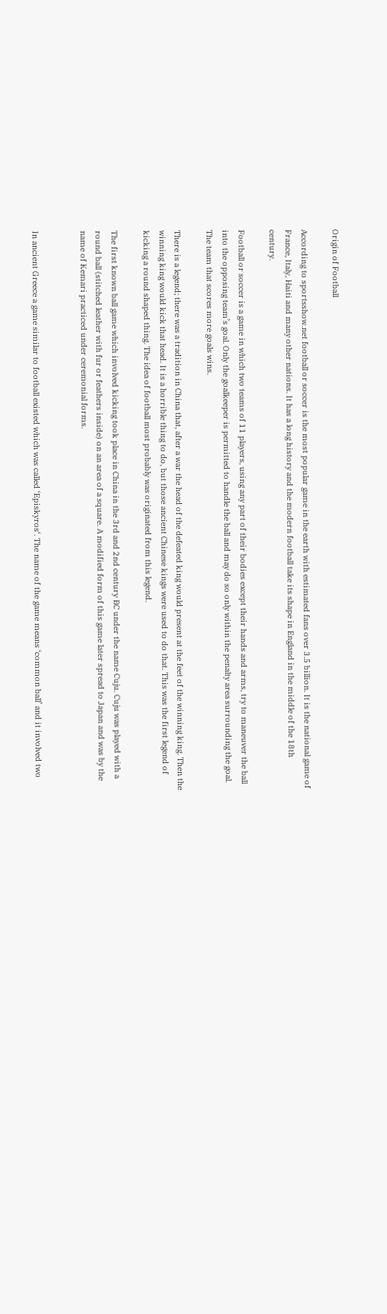Origin of Football

According to sportsshow.net football or soccer is the most popular game in the earth with estimated fans over 3.5 billion. It is the national game of France, Italy, Haiti and many other nations. It has a long history and the modern football take its shape in England in the middle of the 18th century.

Football or soccer is a game in which two teams of 11 players, using any part of their bodies except their hands and arms, try to maneuver the ball into the opposing team’s goal. Only the goalkeeper is permitted to handle the ball and may do so only within the penalty area surrounding the goal. The team that scores more goals wins.

There is a legend; there was a tradition in China that, after a war the head of the defeated king would present at the feet of the winning king. Then the winning king would kick that head. It is a horrible thing to do, but those ancient Chinese kings were used to do that. This was the first legend of kicking a round shaped thing. The idea of football most probably was originated from this legend.

The first known ball game which involved kicking took place in China in the 3rd and 2nd century BC under the name Cuju. Cuju was played with a round ball (stitched leather with fur or feathers inside) on an area of a square. A modified form of this game later spread to Japan and was by the name of Kemari practiced under ceremonial forms.


In ancient Greece a game similar to football existed which was called ‘Episkyros‘. The name of the game means ‘common ball’ and it involved two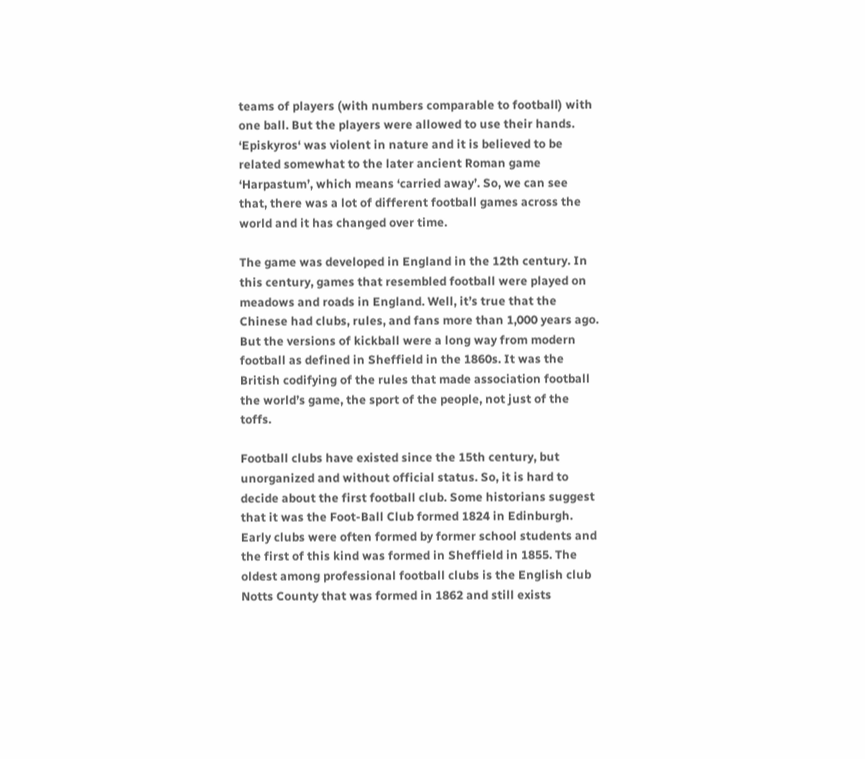teams of players (with numbers comparable to football) with one ball. But the players were allowed to use their hands. ‘Episkyros‘ was violent in nature and it is believed to be related somewhat to the later ancient Roman game ‘Harpastum’, which means ‘carried away’. So, we can see that, there was a lot of different football games across the world and it has changed over time.

The game was developed in England in the 12th century. In this century, games that resembled football were played on meadows and roads in England. Well, it’s true that the Chinese had clubs, rules, and fans more than 1,000 years ago. But the versions of kickball were a long way from modern football as defined in Sheffield in the 1860s. It was the British codifying of the rules that made association football the world’s game, the sport of the people, not just of the toffs.

Football clubs have existed since the 15th century, but unorganized and without official status. So, it is hard to decide about the first football club. Some historians suggest that it was the Foot-Ball Club formed 1824 in Edinburgh. Early clubs were often formed by former school students and the first of this kind was formed in Sheffield in 1855. The oldest among professional football clubs is the English club Notts County that was formed in 1862 and still exists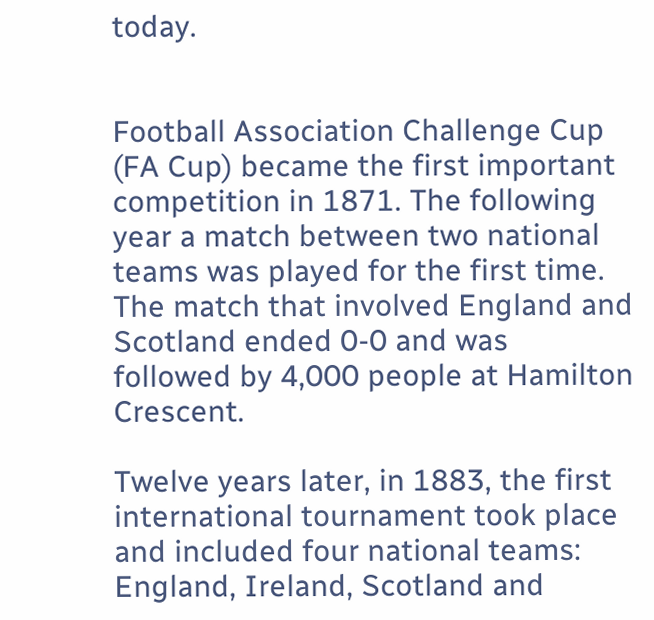today.


Football Association Challenge Cup (FA Cup) became the first important competition in 1871. The following year a match between two national teams was played for the first time. The match that involved England and Scotland ended 0-0 and was followed by 4,000 people at Hamilton Crescent.

Twelve years later, in 1883, the first international tournament took place and included four national teams: England, Ireland, Scotland and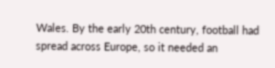Wales. By the early 20th century, football had spread across Europe, so it needed an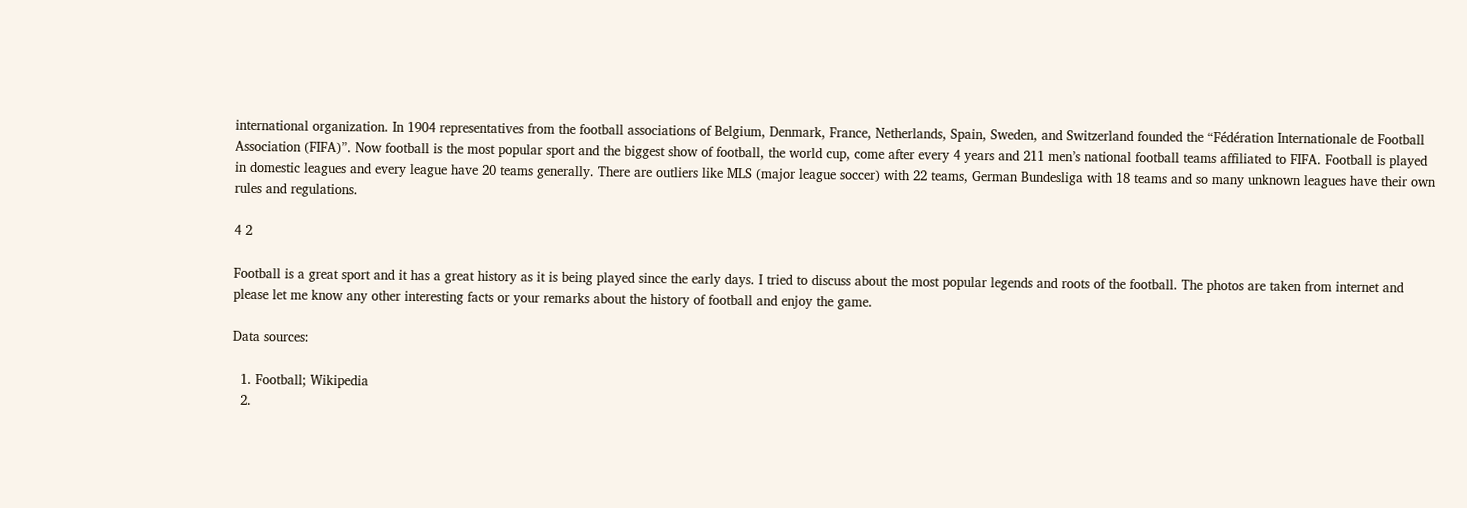international organization. In 1904 representatives from the football associations of Belgium, Denmark, France, Netherlands, Spain, Sweden, and Switzerland founded the “Fédération Internationale de Football Association (FIFA)”. Now football is the most popular sport and the biggest show of football, the world cup, come after every 4 years and 211 men’s national football teams affiliated to FIFA. Football is played in domestic leagues and every league have 20 teams generally. There are outliers like MLS (major league soccer) with 22 teams, German Bundesliga with 18 teams and so many unknown leagues have their own rules and regulations.

4 2

Football is a great sport and it has a great history as it is being played since the early days. I tried to discuss about the most popular legends and roots of the football. The photos are taken from internet and please let me know any other interesting facts or your remarks about the history of football and enjoy the game.

Data sources:

  1. Football; Wikipedia
  2.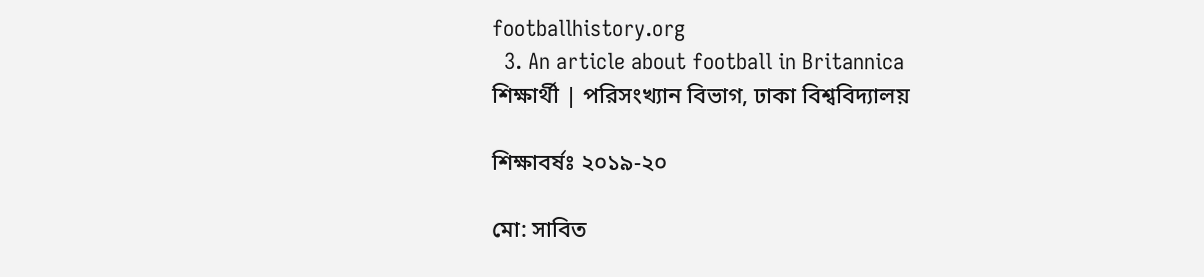footballhistory.org
  3. An article about football in Britannica
শিক্ষার্থী | পরিসংখ্যান বিভাগ, ঢাকা বিশ্ববিদ্যালয়

শিক্ষাবর্ষঃ ২০১৯-২০

মো: সাবিত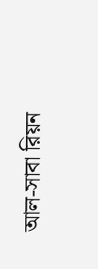আল-সাবা রিয়ন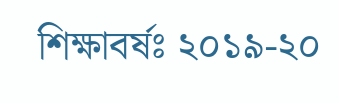শিক্ষাবর্ষঃ ২০১৯-২০